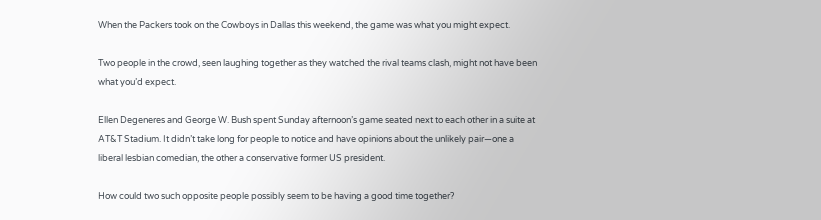When the Packers took on the Cowboys in Dallas this weekend, the game was what you might expect.

Two people in the crowd, seen laughing together as they watched the rival teams clash, might not have been what you’d expect.

Ellen Degeneres and George W. Bush spent Sunday afternoon’s game seated next to each other in a suite at AT&T Stadium. It didn’t take long for people to notice and have opinions about the unlikely pair—one a liberal lesbian comedian, the other a conservative former US president.

How could two such opposite people possibly seem to be having a good time together?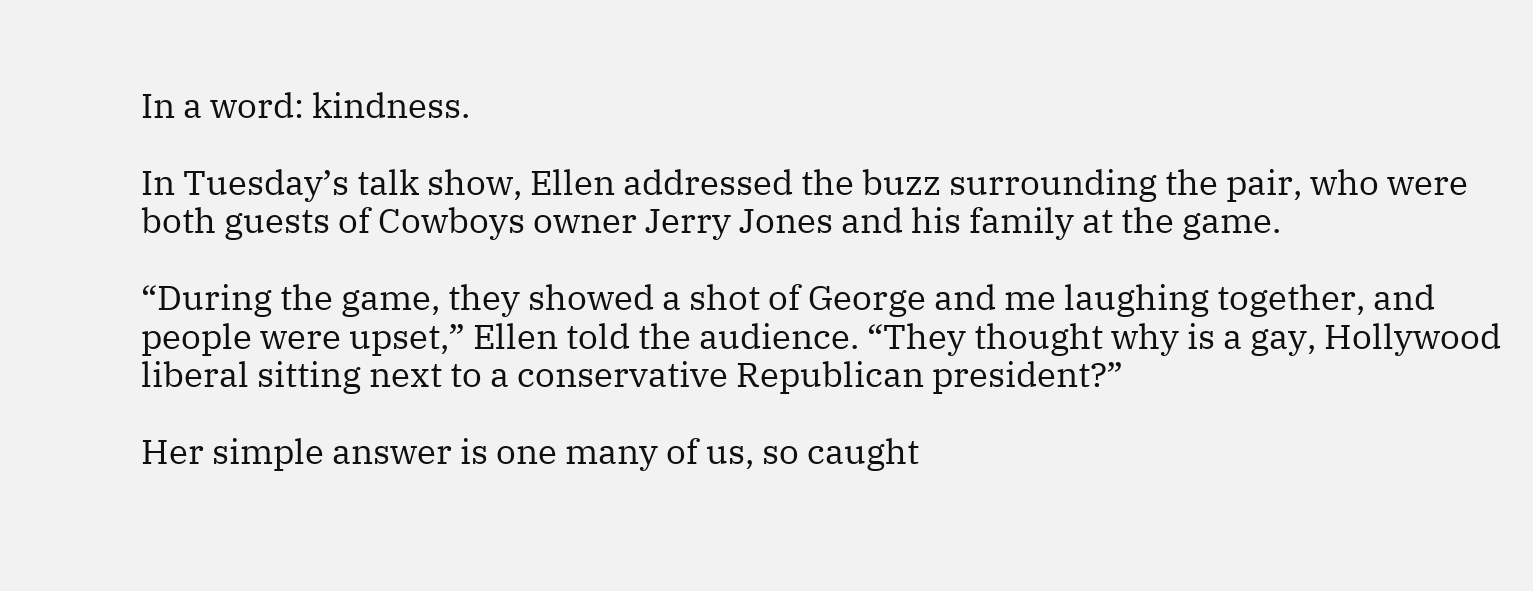In a word: kindness.

In Tuesday’s talk show, Ellen addressed the buzz surrounding the pair, who were both guests of Cowboys owner Jerry Jones and his family at the game.

“During the game, they showed a shot of George and me laughing together, and people were upset,” Ellen told the audience. “They thought why is a gay, Hollywood liberal sitting next to a conservative Republican president?”

Her simple answer is one many of us, so caught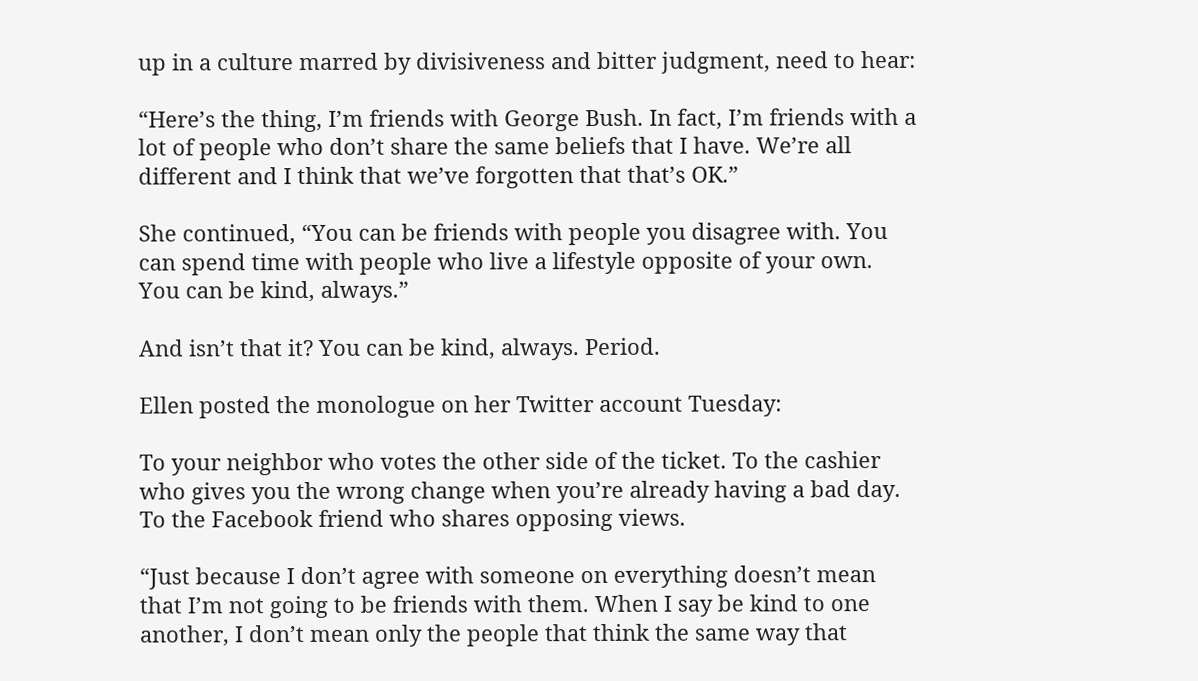up in a culture marred by divisiveness and bitter judgment, need to hear:

“Here’s the thing, I’m friends with George Bush. In fact, I’m friends with a lot of people who don’t share the same beliefs that I have. We’re all different and I think that we’ve forgotten that that’s OK.”

She continued, “You can be friends with people you disagree with. You can spend time with people who live a lifestyle opposite of your own. You can be kind, always.”

And isn’t that it? You can be kind, always. Period.

Ellen posted the monologue on her Twitter account Tuesday:

To your neighbor who votes the other side of the ticket. To the cashier who gives you the wrong change when you’re already having a bad day. To the Facebook friend who shares opposing views.

“Just because I don’t agree with someone on everything doesn’t mean that I’m not going to be friends with them. When I say be kind to one another, I don’t mean only the people that think the same way that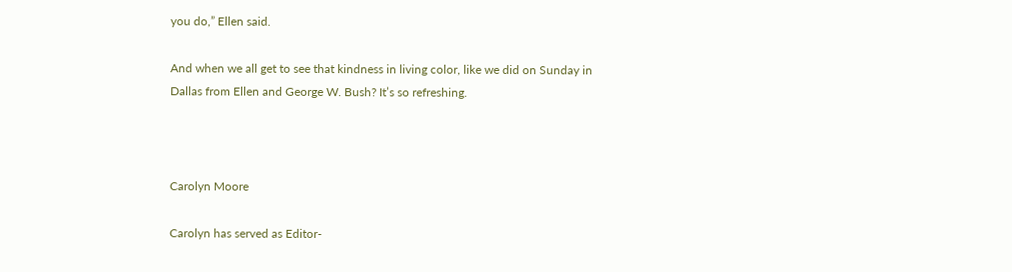you do,” Ellen said.

And when we all get to see that kindness in living color, like we did on Sunday in Dallas from Ellen and George W. Bush? It’s so refreshing.



Carolyn Moore

Carolyn has served as Editor-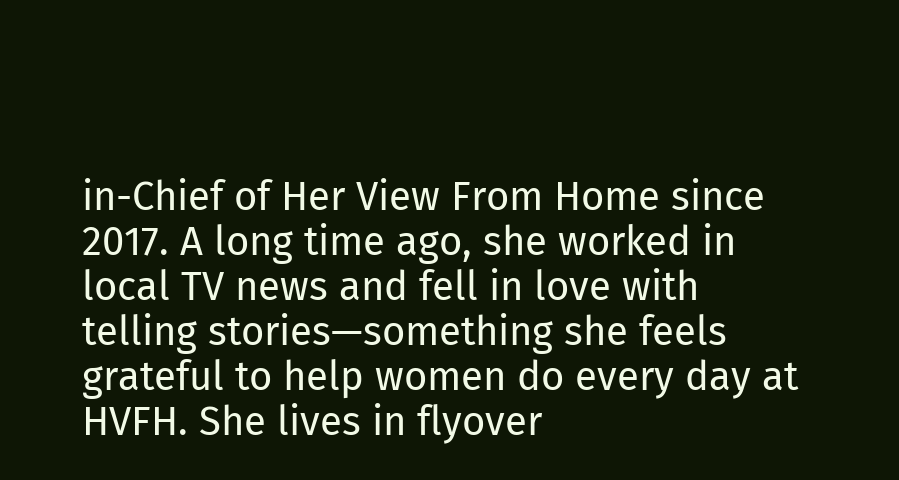in-Chief of Her View From Home since 2017. A long time ago, she worked in local TV news and fell in love with telling stories—something she feels grateful to help women do every day at HVFH. She lives in flyover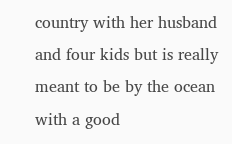country with her husband and four kids but is really meant to be by the ocean with a good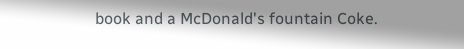book and a McDonald's fountain Coke.